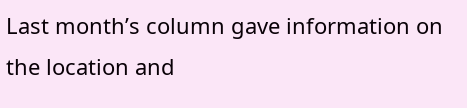Last month’s column gave information on the location and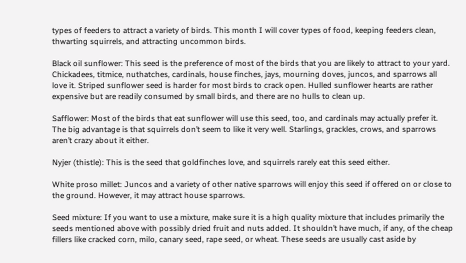types of feeders to attract a variety of birds. This month I will cover types of food, keeping feeders clean, thwarting squirrels, and attracting uncommon birds.

Black oil sunflower: This seed is the preference of most of the birds that you are likely to attract to your yard. Chickadees, titmice, nuthatches, cardinals, house finches, jays, mourning doves, juncos, and sparrows all love it. Striped sunflower seed is harder for most birds to crack open. Hulled sunflower hearts are rather expensive but are readily consumed by small birds, and there are no hulls to clean up.

Safflower: Most of the birds that eat sunflower will use this seed, too, and cardinals may actually prefer it. The big advantage is that squirrels don’t seem to like it very well. Starlings, grackles, crows, and sparrows aren’t crazy about it either.

Nyjer (thistle): This is the seed that goldfinches love, and squirrels rarely eat this seed either.

White proso millet: Juncos and a variety of other native sparrows will enjoy this seed if offered on or close to the ground. However, it may attract house sparrows.

Seed mixture: If you want to use a mixture, make sure it is a high quality mixture that includes primarily the seeds mentioned above with possibly dried fruit and nuts added. It shouldn’t have much, if any, of the cheap fillers like cracked corn, milo, canary seed, rape seed, or wheat. These seeds are usually cast aside by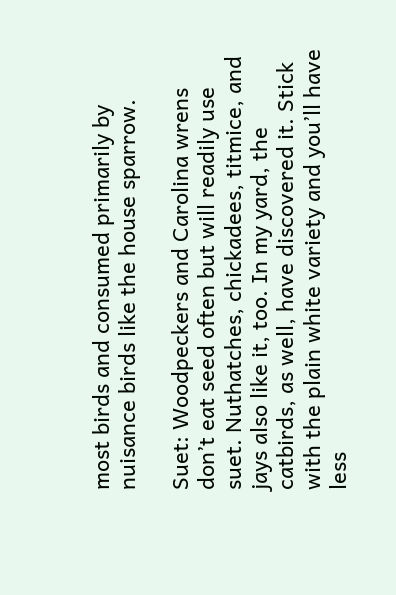most birds and consumed primarily by nuisance birds like the house sparrow.

Suet: Woodpeckers and Carolina wrens don’t eat seed often but will readily use suet. Nuthatches, chickadees, titmice, and jays also like it, too. In my yard, the catbirds, as well, have discovered it. Stick with the plain white variety and you’ll have less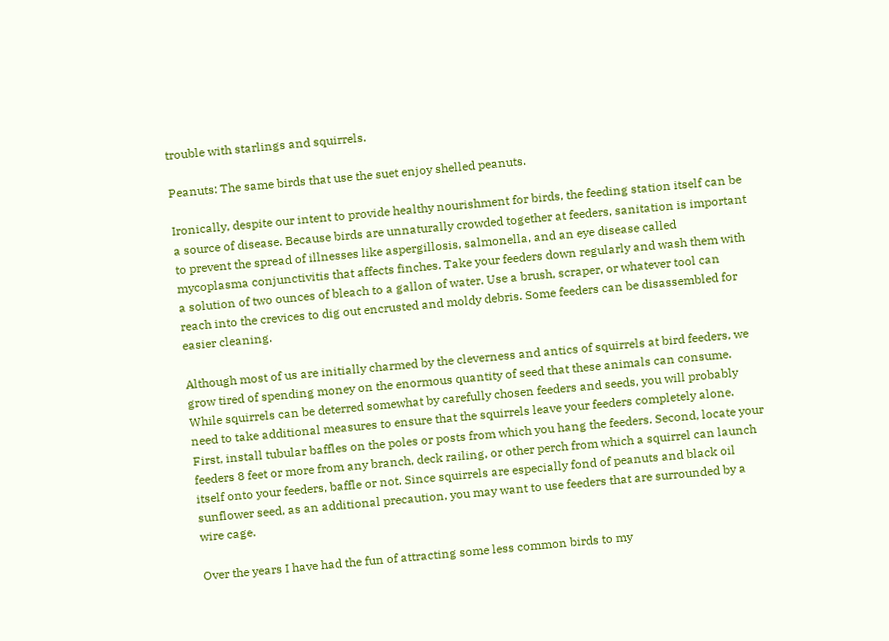trouble with starlings and squirrels.

Peanuts: The same birds that use the suet enjoy shelled peanuts.

Ironically, despite our intent to provide healthy nourishment for birds, the feeding station itself can be a source of disease. Because birds are unnaturally crowded together at feeders, sanitation is important to prevent the spread of illnesses like aspergillosis, salmonella, and an eye disease called mycoplasma conjunctivitis that affects finches. Take your feeders down regularly and wash them with a solution of two ounces of bleach to a gallon of water. Use a brush, scraper, or whatever tool can reach into the crevices to dig out encrusted and moldy debris. Some feeders can be disassembled for easier cleaning.

Although most of us are initially charmed by the cleverness and antics of squirrels at bird feeders, we grow tired of spending money on the enormous quantity of seed that these animals can consume. While squirrels can be deterred somewhat by carefully chosen feeders and seeds, you will probably need to take additional measures to ensure that the squirrels leave your feeders completely alone. First, install tubular baffles on the poles or posts from which you hang the feeders. Second, locate your feeders 8 feet or more from any branch, deck railing, or other perch from which a squirrel can launch itself onto your feeders, baffle or not. Since squirrels are especially fond of peanuts and black oil sunflower seed, as an additional precaution, you may want to use feeders that are surrounded by a wire cage.

Over the years I have had the fun of attracting some less common birds to my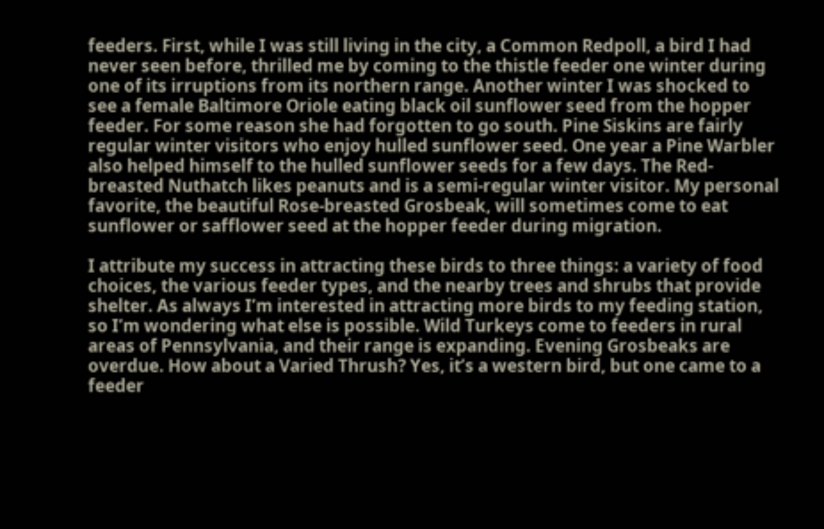feeders. First, while I was still living in the city, a Common Redpoll, a bird I had never seen before, thrilled me by coming to the thistle feeder one winter during one of its irruptions from its northern range. Another winter I was shocked to see a female Baltimore Oriole eating black oil sunflower seed from the hopper feeder. For some reason she had forgotten to go south. Pine Siskins are fairly regular winter visitors who enjoy hulled sunflower seed. One year a Pine Warbler also helped himself to the hulled sunflower seeds for a few days. The Red-breasted Nuthatch likes peanuts and is a semi-regular winter visitor. My personal favorite, the beautiful Rose-breasted Grosbeak, will sometimes come to eat sunflower or safflower seed at the hopper feeder during migration.

I attribute my success in attracting these birds to three things: a variety of food choices, the various feeder types, and the nearby trees and shrubs that provide shelter. As always I’m interested in attracting more birds to my feeding station, so I’m wondering what else is possible. Wild Turkeys come to feeders in rural areas of Pennsylvania, and their range is expanding. Evening Grosbeaks are overdue. How about a Varied Thrush? Yes, it’s a western bird, but one came to a feeder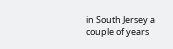in South Jersey a couple of years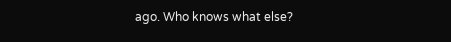ago. Who knows what else?